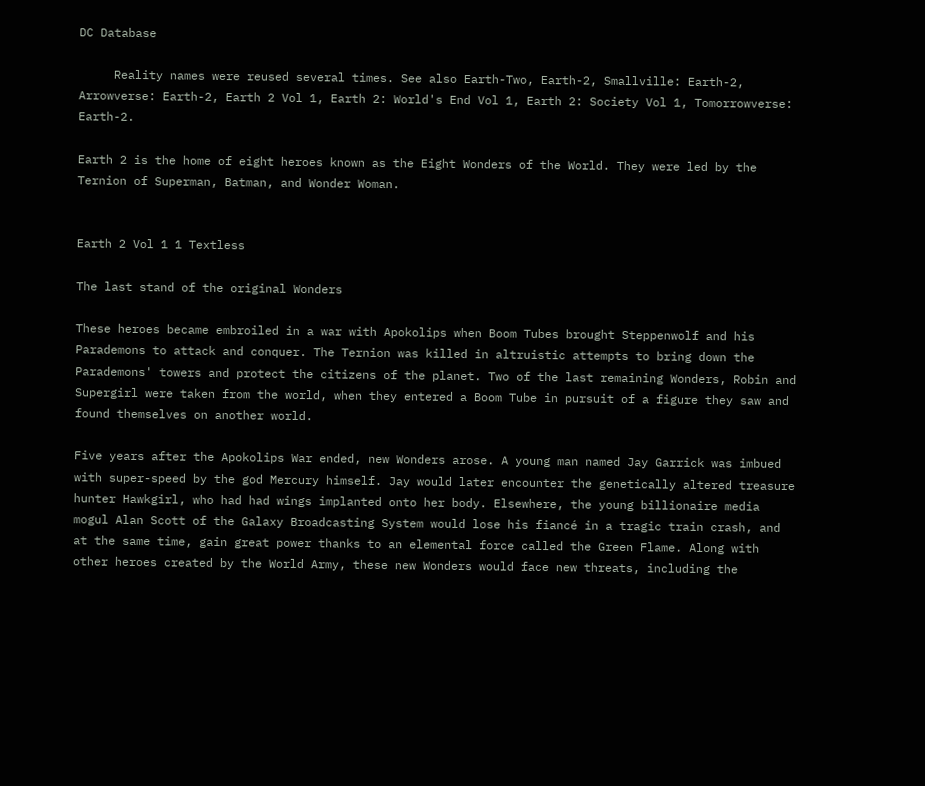DC Database

     Reality names were reused several times. See also Earth-Two, Earth-2, Smallville: Earth-2, Arrowverse: Earth-2, Earth 2 Vol 1, Earth 2: World's End Vol 1, Earth 2: Society Vol 1, Tomorrowverse: Earth-2.

Earth 2 is the home of eight heroes known as the Eight Wonders of the World. They were led by the Ternion of Superman, Batman, and Wonder Woman.


Earth 2 Vol 1 1 Textless

The last stand of the original Wonders

These heroes became embroiled in a war with Apokolips when Boom Tubes brought Steppenwolf and his Parademons to attack and conquer. The Ternion was killed in altruistic attempts to bring down the Parademons' towers and protect the citizens of the planet. Two of the last remaining Wonders, Robin and Supergirl were taken from the world, when they entered a Boom Tube in pursuit of a figure they saw and found themselves on another world.

Five years after the Apokolips War ended, new Wonders arose. A young man named Jay Garrick was imbued with super-speed by the god Mercury himself. Jay would later encounter the genetically altered treasure hunter Hawkgirl, who had had wings implanted onto her body. Elsewhere, the young billionaire media mogul Alan Scott of the Galaxy Broadcasting System would lose his fiancé in a tragic train crash, and at the same time, gain great power thanks to an elemental force called the Green Flame. Along with other heroes created by the World Army, these new Wonders would face new threats, including the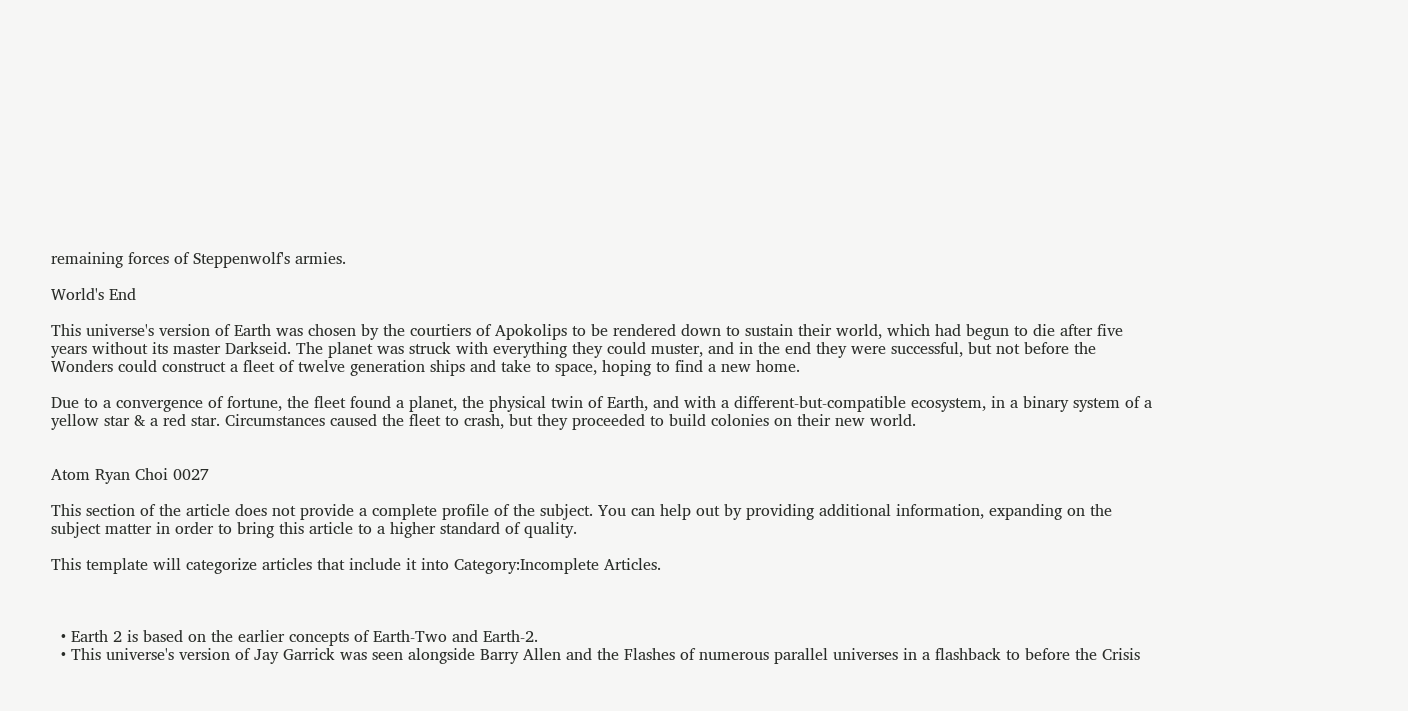remaining forces of Steppenwolf's armies.

World's End

This universe's version of Earth was chosen by the courtiers of Apokolips to be rendered down to sustain their world, which had begun to die after five years without its master Darkseid. The planet was struck with everything they could muster, and in the end they were successful, but not before the Wonders could construct a fleet of twelve generation ships and take to space, hoping to find a new home.

Due to a convergence of fortune, the fleet found a planet, the physical twin of Earth, and with a different-but-compatible ecosystem, in a binary system of a yellow star & a red star. Circumstances caused the fleet to crash, but they proceeded to build colonies on their new world.


Atom Ryan Choi 0027

This section of the article does not provide a complete profile of the subject. You can help out by providing additional information, expanding on the subject matter in order to bring this article to a higher standard of quality.

This template will categorize articles that include it into Category:Incomplete Articles.



  • Earth 2 is based on the earlier concepts of Earth-Two and Earth-2.
  • This universe's version of Jay Garrick was seen alongside Barry Allen and the Flashes of numerous parallel universes in a flashback to before the Crisis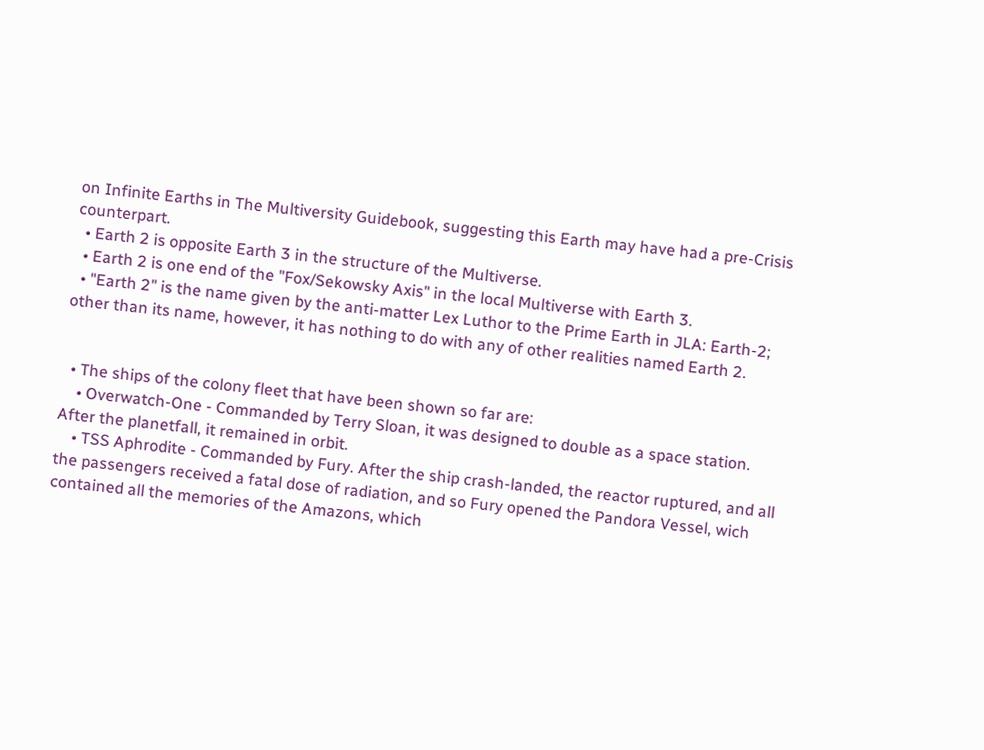on Infinite Earths in The Multiversity Guidebook, suggesting this Earth may have had a pre-Crisis counterpart.
  • Earth 2 is opposite Earth 3 in the structure of the Multiverse.
  • Earth 2 is one end of the "Fox/Sekowsky Axis" in the local Multiverse with Earth 3.
  • "Earth 2" is the name given by the anti-matter Lex Luthor to the Prime Earth in JLA: Earth-2; other than its name, however, it has nothing to do with any of other realities named Earth 2.


  • The ships of the colony fleet that have been shown so far are:
    • Overwatch-One - Commanded by Terry Sloan, it was designed to double as a space station. After the planetfall, it remained in orbit.
    • TSS Aphrodite - Commanded by Fury. After the ship crash-landed, the reactor ruptured, and all the passengers received a fatal dose of radiation, and so Fury opened the Pandora Vessel, wich contained all the memories of the Amazons, which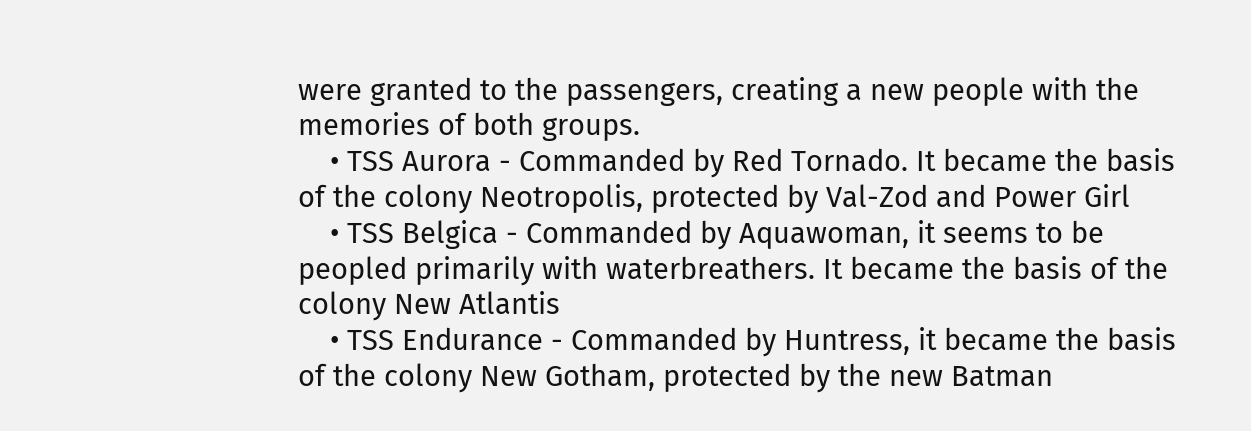were granted to the passengers, creating a new people with the memories of both groups.
    • TSS Aurora - Commanded by Red Tornado. It became the basis of the colony Neotropolis, protected by Val-Zod and Power Girl
    • TSS Belgica - Commanded by Aquawoman, it seems to be peopled primarily with waterbreathers. It became the basis of the colony New Atlantis
    • TSS Endurance - Commanded by Huntress, it became the basis of the colony New Gotham, protected by the new Batman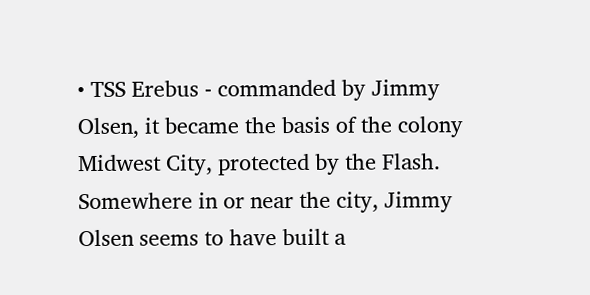• TSS Erebus - commanded by Jimmy Olsen, it became the basis of the colony Midwest City, protected by the Flash. Somewhere in or near the city, Jimmy Olsen seems to have built a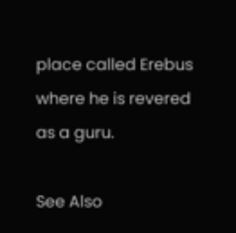place called Erebus where he is revered as a guru.

See Also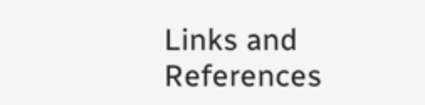Links and References